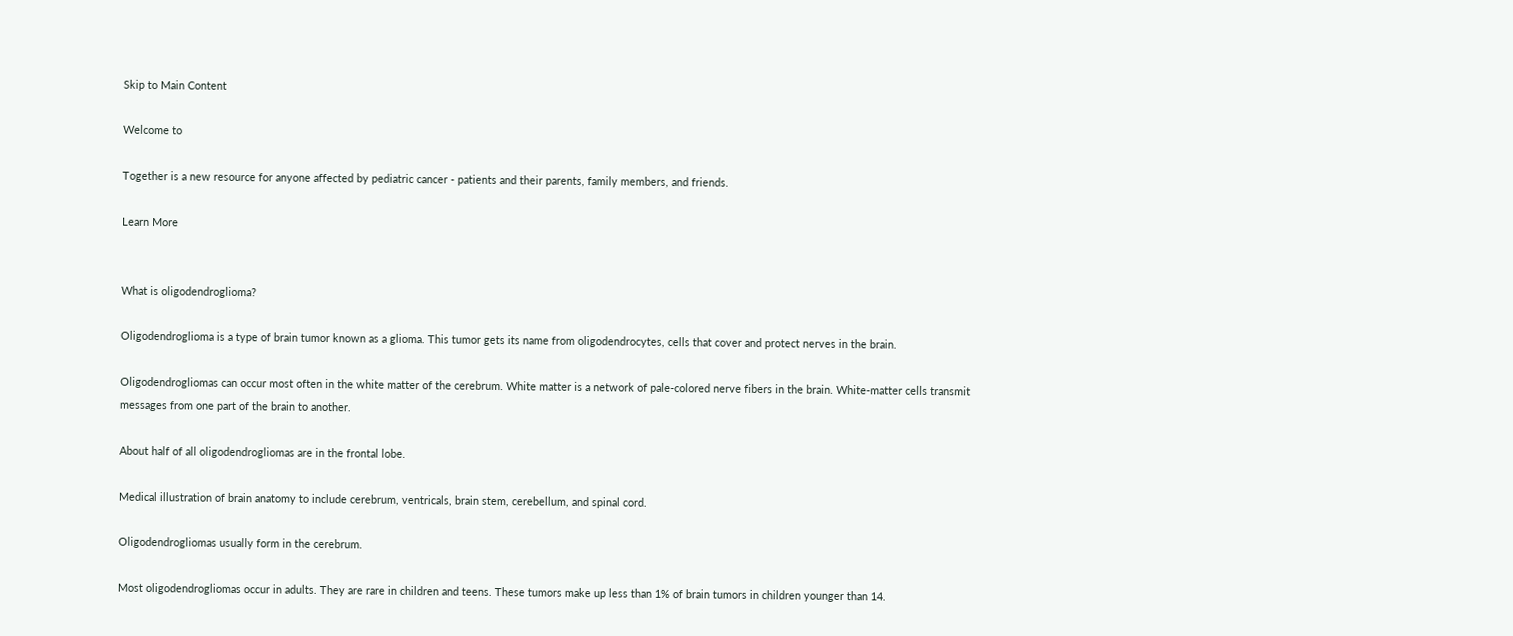Skip to Main Content

Welcome to

Together is a new resource for anyone affected by pediatric cancer - patients and their parents, family members, and friends.

Learn More


What is oligodendroglioma?

Oligodendroglioma is a type of brain tumor known as a glioma. This tumor gets its name from oligodendrocytes, cells that cover and protect nerves in the brain.

Oligodendrogliomas can occur most often in the white matter of the cerebrum. White matter is a network of pale-colored nerve fibers in the brain. White-matter cells transmit messages from one part of the brain to another.

About half of all oligodendrogliomas are in the frontal lobe.

Medical illustration of brain anatomy to include cerebrum, ventricals, brain stem, cerebellum, and spinal cord.

Oligodendrogliomas usually form in the cerebrum.

Most oligodendrogliomas occur in adults. They are rare in children and teens. These tumors make up less than 1% of brain tumors in children younger than 14.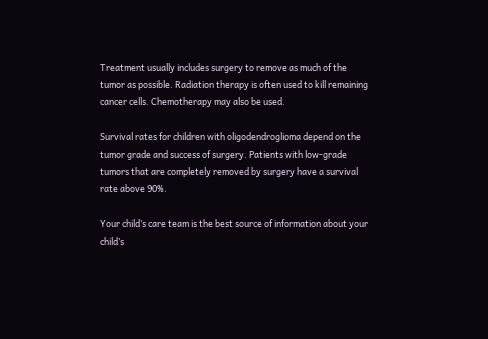Treatment usually includes surgery to remove as much of the tumor as possible. Radiation therapy is often used to kill remaining cancer cells. Chemotherapy may also be used.

Survival rates for children with oligodendroglioma depend on the tumor grade and success of surgery. Patients with low-grade tumors that are completely removed by surgery have a survival rate above 90%.

Your child’s care team is the best source of information about your child’s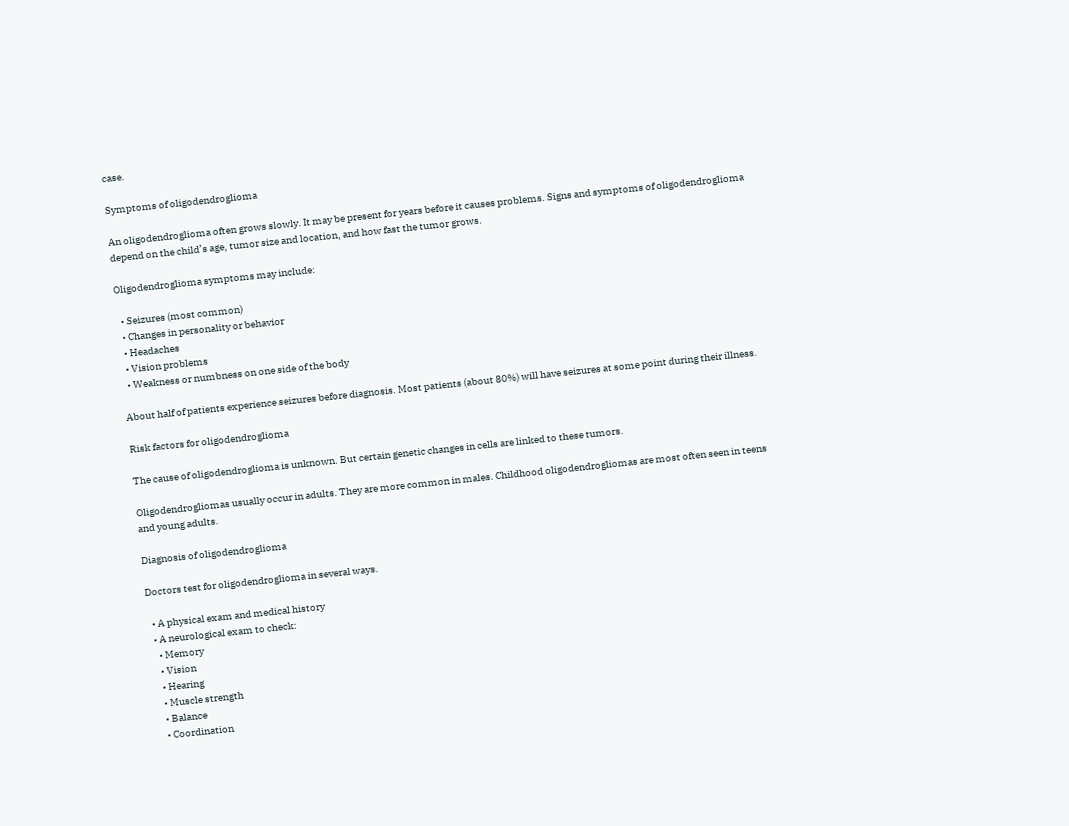case.

Symptoms of oligodendroglioma

An oligodendroglioma often grows slowly. It may be present for years before it causes problems. Signs and symptoms of oligodendroglioma depend on the child’s age, tumor size and location, and how fast the tumor grows.

Oligodendroglioma symptoms may include:

  • Seizures (most common)
  • Changes in personality or behavior
  • Headaches
  • Vision problems
  • Weakness or numbness on one side of the body

About half of patients experience seizures before diagnosis. Most patients (about 80%) will have seizures at some point during their illness.

Risk factors for oligodendroglioma

The cause of oligodendroglioma is unknown. But certain genetic changes in cells are linked to these tumors.

Oligodendrogliomas usually occur in adults. They are more common in males. Childhood oligodendrogliomas are most often seen in teens and young adults.

Diagnosis of oligodendroglioma

Doctors test for oligodendroglioma in several ways.

  • A physical exam and medical history
  • A neurological exam to check:
    • Memory
    • Vision
    • Hearing
    • Muscle strength
    • Balance
    • Coordination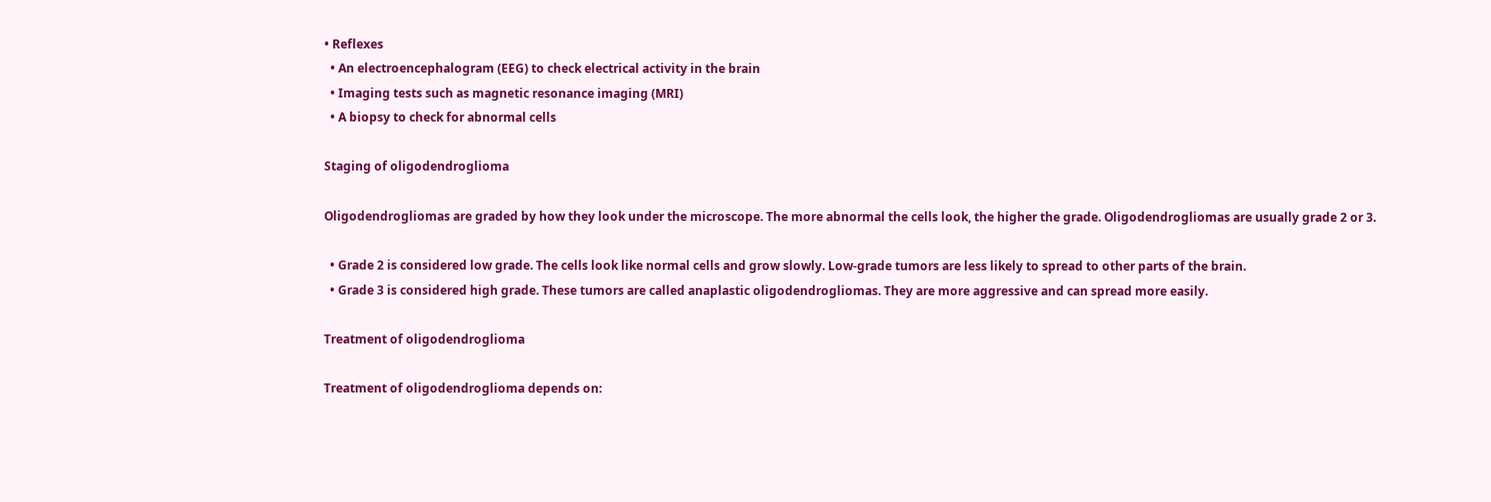• Reflexes
  • An electroencephalogram (EEG) to check electrical activity in the brain
  • Imaging tests such as magnetic resonance imaging (MRI)
  • A biopsy to check for abnormal cells

Staging of oligodendroglioma

Oligodendrogliomas are graded by how they look under the microscope. The more abnormal the cells look, the higher the grade. Oligodendrogliomas are usually grade 2 or 3.

  • Grade 2 is considered low grade. The cells look like normal cells and grow slowly. Low-grade tumors are less likely to spread to other parts of the brain.
  • Grade 3 is considered high grade. These tumors are called anaplastic oligodendrogliomas. They are more aggressive and can spread more easily.

Treatment of oligodendroglioma

Treatment of oligodendroglioma depends on: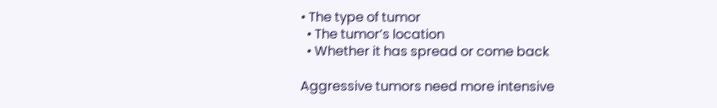• The type of tumor
  • The tumor’s location
  • Whether it has spread or come back

Aggressive tumors need more intensive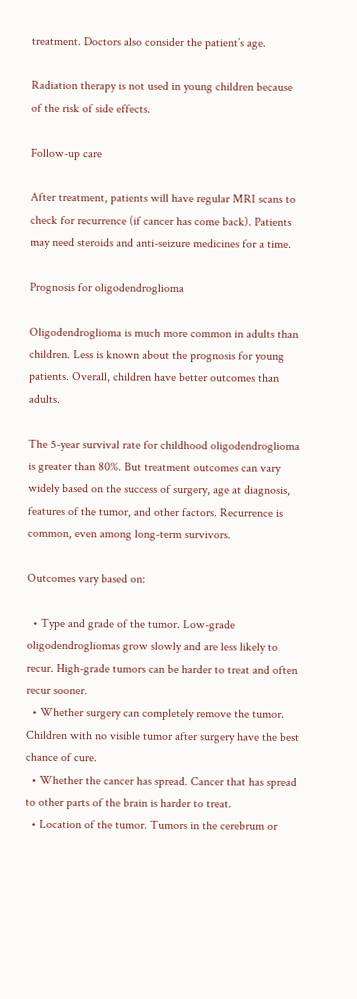treatment. Doctors also consider the patient’s age.

Radiation therapy is not used in young children because of the risk of side effects.

Follow-up care

After treatment, patients will have regular MRI scans to check for recurrence (if cancer has come back). Patients may need steroids and anti-seizure medicines for a time.

Prognosis for oligodendroglioma

Oligodendroglioma is much more common in adults than children. Less is known about the prognosis for young patients. Overall, children have better outcomes than adults.

The 5-year survival rate for childhood oligodendroglioma is greater than 80%. But treatment outcomes can vary widely based on the success of surgery, age at diagnosis, features of the tumor, and other factors. Recurrence is common, even among long-term survivors.

Outcomes vary based on:

  • Type and grade of the tumor. Low-grade oligodendrogliomas grow slowly and are less likely to recur. High-grade tumors can be harder to treat and often recur sooner.
  • Whether surgery can completely remove the tumor. Children with no visible tumor after surgery have the best chance of cure.
  • Whether the cancer has spread. Cancer that has spread to other parts of the brain is harder to treat.
  • Location of the tumor. Tumors in the cerebrum or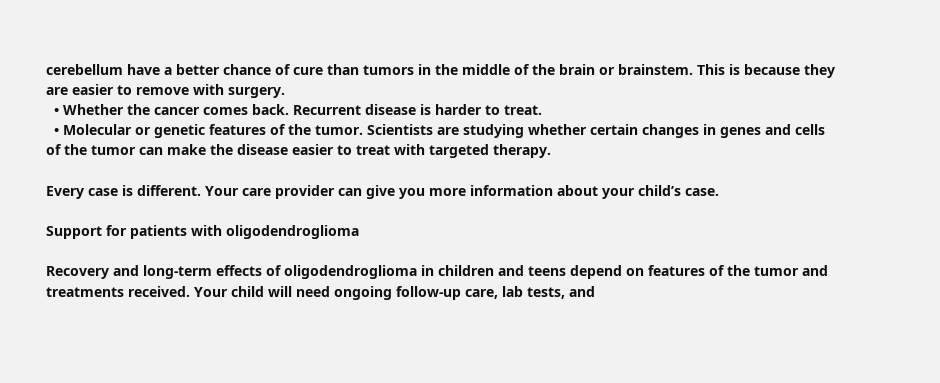cerebellum have a better chance of cure than tumors in the middle of the brain or brainstem. This is because they are easier to remove with surgery.
  • Whether the cancer comes back. Recurrent disease is harder to treat.
  • Molecular or genetic features of the tumor. Scientists are studying whether certain changes in genes and cells of the tumor can make the disease easier to treat with targeted therapy.

Every case is different. Your care provider can give you more information about your child’s case.

Support for patients with oligodendroglioma

Recovery and long-term effects of oligodendroglioma in children and teens depend on features of the tumor and treatments received. Your child will need ongoing follow-up care, lab tests, and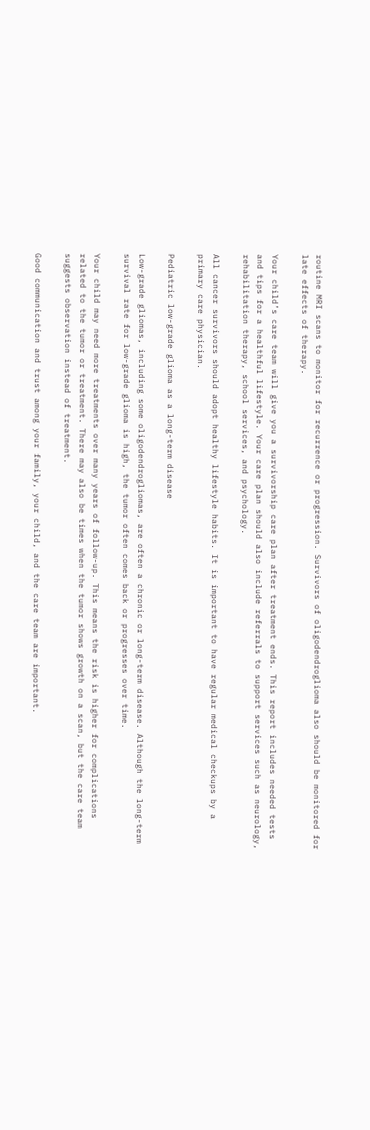routine MRI scans to monitor for recurrence or progression. Survivors of oligodendroglioma also should be monitored for late effects of therapy.

Your child’s care team will give you a survivorship care plan after treatment ends. This report includes needed tests and tips for a healthful lifestyle. Your care plan should also include referrals to support services such as neurology, rehabilitation therapy, school services, and psychology.

All cancer survivors should adopt healthy lifestyle habits. It is important to have regular medical checkups by a primary care physician.

Pediatric low-grade glioma as a long-term disease

Low-grade gliomas, including some oligodendrogliomas, are often a chronic or long-term disease. Although the long-term survival rate for low-grade glioma is high, the tumor often comes back or progresses over time.

Your child may need more treatments over many years of follow-up. This means the risk is higher for complications related to the tumor or treatment. There may also be times when the tumor shows growth on a scan, but the care team suggests observation instead of treatment.

Good communication and trust among your family, your child, and the care team are important.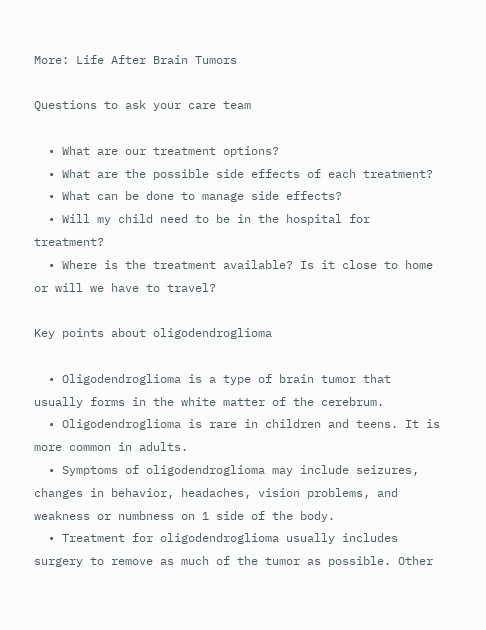More: Life After Brain Tumors

Questions to ask your care team

  • What are our treatment options?
  • What are the possible side effects of each treatment?
  • What can be done to manage side effects?
  • Will my child need to be in the hospital for treatment?
  • Where is the treatment available? Is it close to home or will we have to travel?

Key points about oligodendroglioma

  • Oligodendroglioma is a type of brain tumor that usually forms in the white matter of the cerebrum.
  • Oligodendroglioma is rare in children and teens. It is more common in adults.
  • Symptoms of oligodendroglioma may include seizures, changes in behavior, headaches, vision problems, and weakness or numbness on 1 side of the body.
  • Treatment for oligodendroglioma usually includes surgery to remove as much of the tumor as possible. Other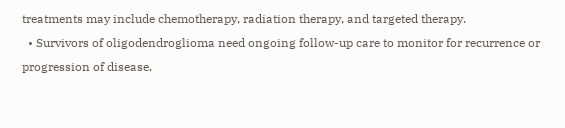treatments may include chemotherapy, radiation therapy, and targeted therapy.
  • Survivors of oligodendroglioma need ongoing follow-up care to monitor for recurrence or progression of disease.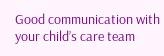Good communication with your child’s care team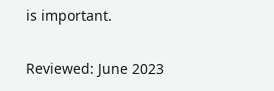is important.

Reviewed: June 2023